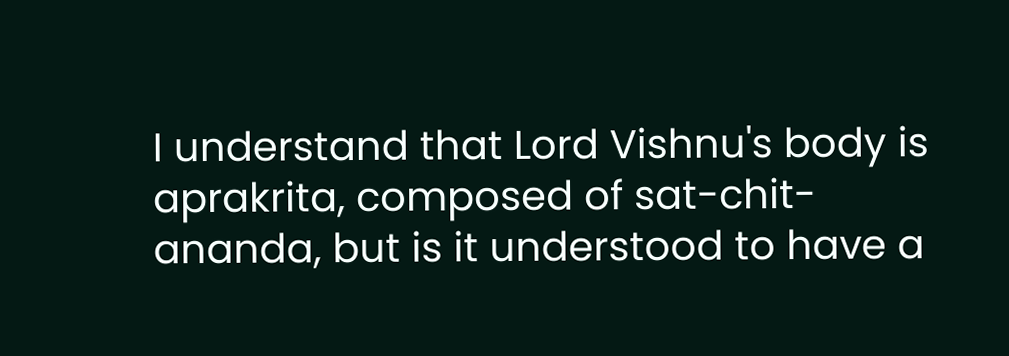I understand that Lord Vishnu's body is aprakrita, composed of sat-chit-ananda, but is it understood to have a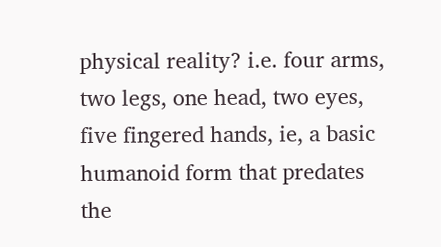physical reality? i.e. four arms, two legs, one head, two eyes, five fingered hands, ie, a basic humanoid form that predates the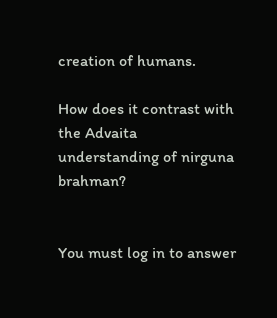creation of humans.

How does it contrast with the Advaita understanding of nirguna brahman?


You must log in to answer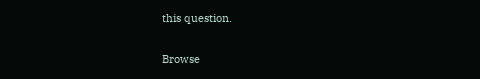this question.

Browse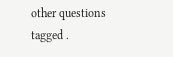other questions tagged .